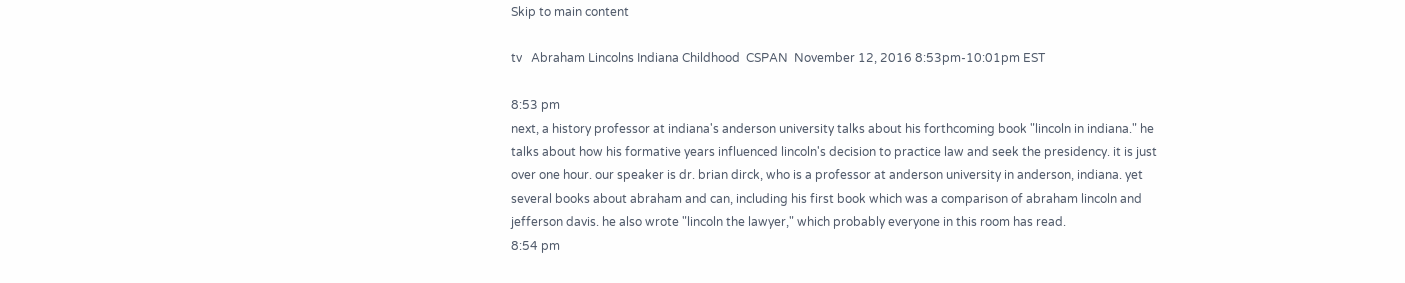Skip to main content

tv   Abraham Lincolns Indiana Childhood  CSPAN  November 12, 2016 8:53pm-10:01pm EST

8:53 pm
next, a history professor at indiana's anderson university talks about his forthcoming book "lincoln in indiana." he talks about how his formative years influenced lincoln's decision to practice law and seek the presidency. it is just over one hour. our speaker is dr. brian dirck, who is a professor at anderson university in anderson, indiana. yet several books about abraham and can, including his first book which was a comparison of abraham lincoln and jefferson davis. he also wrote "lincoln the lawyer," which probably everyone in this room has read.
8:54 pm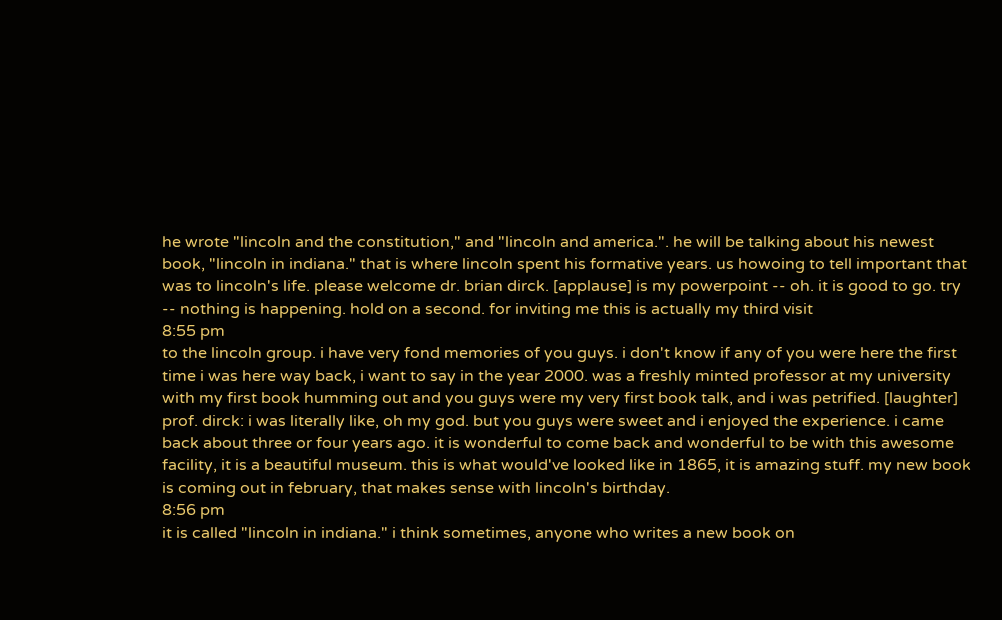he wrote "lincoln and the constitution," and "lincoln and america.". he will be talking about his newest book, "lincoln in indiana." that is where lincoln spent his formative years. us howoing to tell important that was to lincoln's life. please welcome dr. brian dirck. [applause] is my powerpoint -- oh. it is good to go. try -- nothing is happening. hold on a second. for inviting me this is actually my third visit
8:55 pm
to the lincoln group. i have very fond memories of you guys. i don't know if any of you were here the first time i was here way back, i want to say in the year 2000. was a freshly minted professor at my university with my first book humming out and you guys were my very first book talk, and i was petrified. [laughter] prof. dirck: i was literally like, oh my god. but you guys were sweet and i enjoyed the experience. i came back about three or four years ago. it is wonderful to come back and wonderful to be with this awesome facility, it is a beautiful museum. this is what would've looked like in 1865, it is amazing stuff. my new book is coming out in february, that makes sense with lincoln's birthday.
8:56 pm
it is called "lincoln in indiana." i think sometimes, anyone who writes a new book on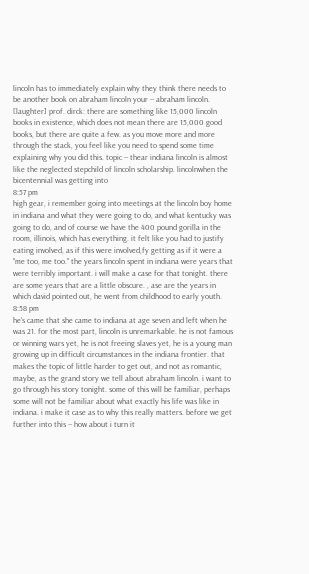lincoln has to immediately explain why they think there needs to be another book on abraham lincoln your -- abraham lincoln. [laughter] prof. dirck: there are something like 15,000 lincoln books in existence, which does not mean there are 15,000 good books, but there are quite a few. as you move more and more through the stack, you feel like you need to spend some time explaining why you did this. topic -- thear indiana lincoln is almost like the neglected stepchild of lincoln scholarship. lincolnwhen the bicentennial was getting into
8:57 pm
high gear, i remember going into meetings at the lincoln boy home in indiana and what they were going to do, and what kentucky was going to do, and of course we have the 400 pound gorilla in the room, illinois, which has everything. it felt like you had to justify eating involved, as if this were involved,fy getting as if it were a "me too, me too." the years lincoln spent in indiana were years that were terribly important. i will make a case for that tonight. there are some years that are a little obscure. , ase are the years in which david pointed out, he went from childhood to early youth.
8:58 pm
he's came that she came to indiana at age seven and left when he was 21. for the most part, lincoln is unremarkable. he is not famous or winning wars yet, he is not freeing slaves yet, he is a young man growing up in difficult circumstances in the indiana frontier. that makes the topic of little harder to get out, and not as romantic, maybe, as the grand story we tell about abraham lincoln. i want to go through his story tonight. some of this will be familiar, perhaps some will not be familiar about what exactly his life was like in indiana. i make it case as to why this really matters. before we get further into this -- how about i turn it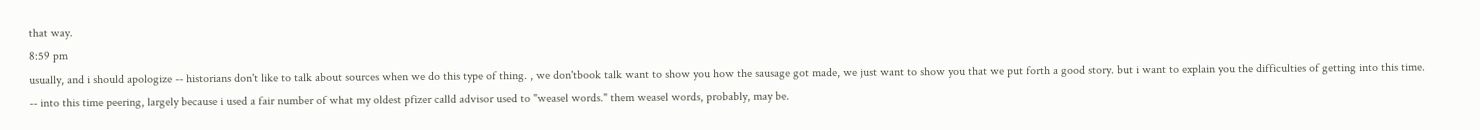that way.
8:59 pm
usually, and i should apologize -- historians don't like to talk about sources when we do this type of thing. , we don'tbook talk want to show you how the sausage got made, we just want to show you that we put forth a good story. but i want to explain you the difficulties of getting into this time. -- into this time peering, largely because i used a fair number of what my oldest pfizer calld advisor used to "weasel words." them weasel words, probably, may be.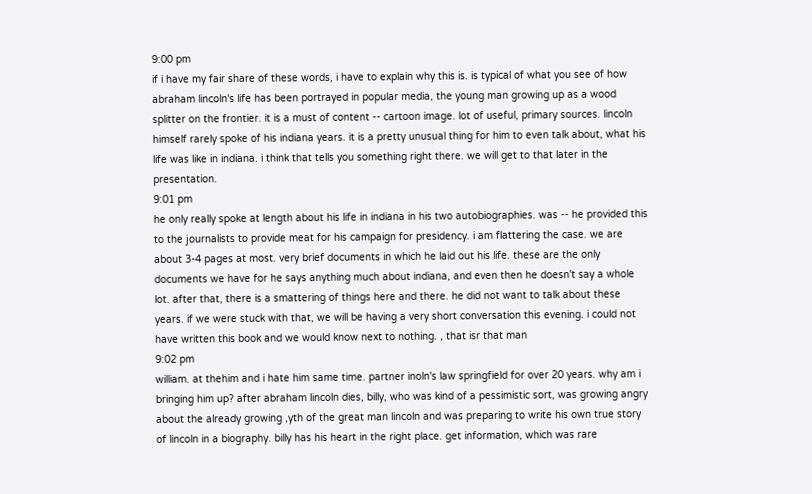9:00 pm
if i have my fair share of these words, i have to explain why this is. is typical of what you see of how abraham lincoln's life has been portrayed in popular media, the young man growing up as a wood splitter on the frontier. it is a must of content -- cartoon image. lot of useful, primary sources. lincoln himself rarely spoke of his indiana years. it is a pretty unusual thing for him to even talk about, what his life was like in indiana. i think that tells you something right there. we will get to that later in the presentation.
9:01 pm
he only really spoke at length about his life in indiana in his two autobiographies. was -- he provided this to the journalists to provide meat for his campaign for presidency. i am flattering the case. we are about 3-4 pages at most. very brief documents in which he laid out his life. these are the only documents we have for he says anything much about indiana, and even then he doesn't say a whole lot. after that, there is a smattering of things here and there. he did not want to talk about these years. if we were stuck with that, we will be having a very short conversation this evening. i could not have written this book and we would know next to nothing. , that isr that man
9:02 pm
william. at thehim and i hate him same time. partner inoln's law springfield for over 20 years. why am i bringing him up? after abraham lincoln dies, billy, who was kind of a pessimistic sort, was growing angry about the already growing ,yth of the great man lincoln and was preparing to write his own true story of lincoln in a biography. billy has his heart in the right place. get information, which was rare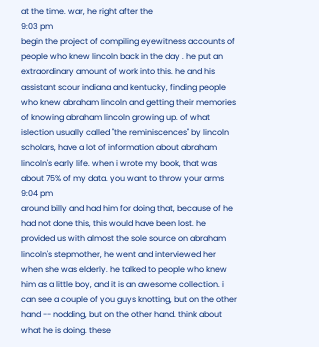at the time. war, he right after the
9:03 pm
begin the project of compiling eyewitness accounts of people who knew lincoln back in the day . he put an extraordinary amount of work into this. he and his assistant scour indiana and kentucky, finding people who knew abraham lincoln and getting their memories of knowing abraham lincoln growing up. of what islection usually called "the reminiscences" by lincoln scholars, have a lot of information about abraham lincoln's early life. when i wrote my book, that was about 75% of my data. you want to throw your arms
9:04 pm
around billy and had him for doing that, because of he had not done this, this would have been lost. he provided us with almost the sole source on abraham lincoln's stepmother, he went and interviewed her when she was elderly. he talked to people who knew him as a little boy, and it is an awesome collection. i can see a couple of you guys knotting, but on the other hand -- nodding, but on the other hand. think about what he is doing. these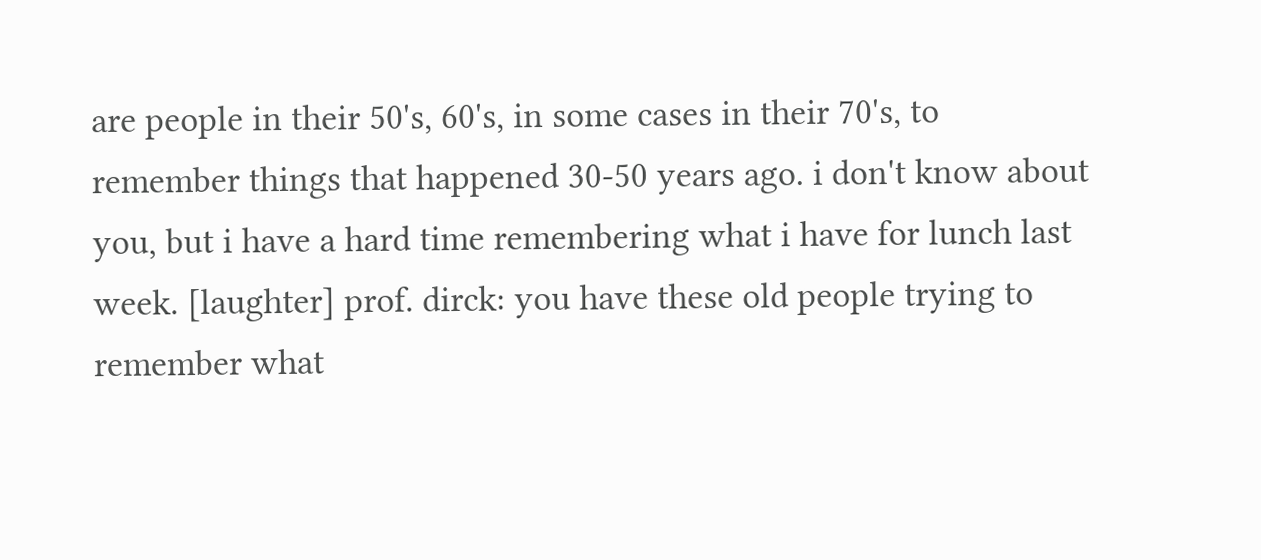are people in their 50's, 60's, in some cases in their 70's, to remember things that happened 30-50 years ago. i don't know about you, but i have a hard time remembering what i have for lunch last week. [laughter] prof. dirck: you have these old people trying to remember what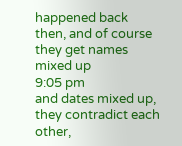happened back then, and of course they get names mixed up
9:05 pm
and dates mixed up, they contradict each other,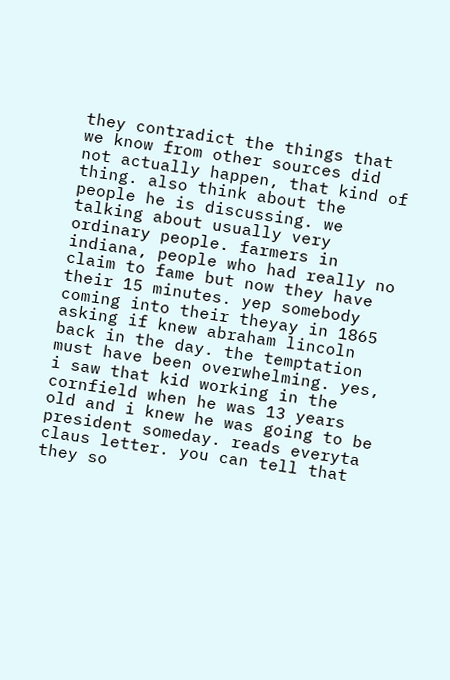they contradict the things that we know from other sources did not actually happen, that kind of thing. also think about the people he is discussing. we talking about usually very ordinary people. farmers in indiana, people who had really no claim to fame but now they have their 15 minutes. yep somebody coming into their theyay in 1865 asking if knew abraham lincoln back in the day. the temptation must have been overwhelming. yes, i saw that kid working in the cornfield when he was 13 years old and i knew he was going to be president someday. reads everyta claus letter. you can tell that they so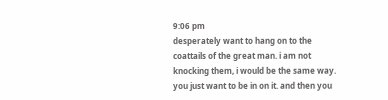9:06 pm
desperately want to hang on to the coattails of the great man. i am not knocking them, i would be the same way. you just want to be in on it. and then you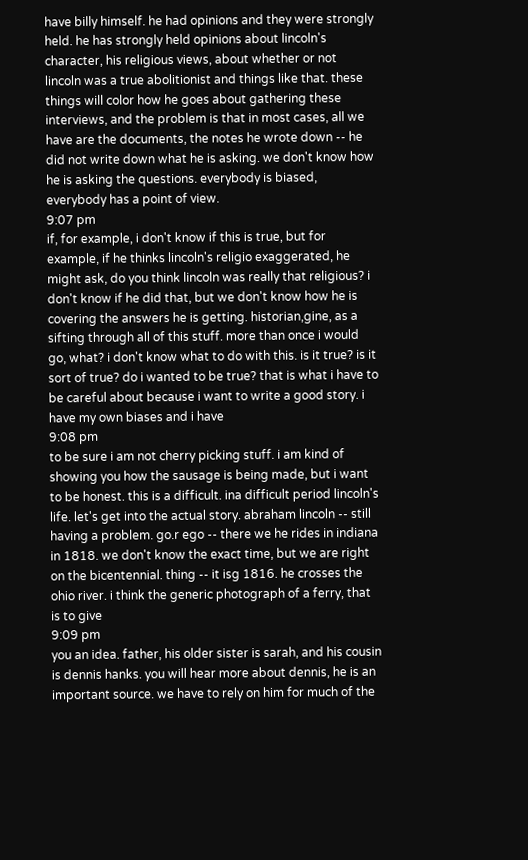have billy himself. he had opinions and they were strongly held. he has strongly held opinions about lincoln's character, his religious views, about whether or not lincoln was a true abolitionist and things like that. these things will color how he goes about gathering these interviews, and the problem is that in most cases, all we have are the documents, the notes he wrote down -- he did not write down what he is asking. we don't know how he is asking the questions. everybody is biased, everybody has a point of view.
9:07 pm
if, for example, i don't know if this is true, but for example, if he thinks lincoln's religio exaggerated, he might ask, do you think lincoln was really that religious? i don't know if he did that, but we don't know how he is covering the answers he is getting. historian,gine, as a sifting through all of this stuff. more than once i would go, what? i don't know what to do with this. is it true? is it sort of true? do i wanted to be true? that is what i have to be careful about because i want to write a good story. i have my own biases and i have
9:08 pm
to be sure i am not cherry picking stuff. i am kind of showing you how the sausage is being made, but i want to be honest. this is a difficult. ina difficult period lincoln's life. let's get into the actual story. abraham lincoln -- still having a problem. go.r ego -- there we he rides in indiana in 1818. we don't know the exact time, but we are right on the bicentennial. thing -- it isg 1816. he crosses the ohio river. i think the generic photograph of a ferry, that is to give
9:09 pm
you an idea. father, his older sister is sarah, and his cousin is dennis hanks. you will hear more about dennis, he is an important source. we have to rely on him for much of the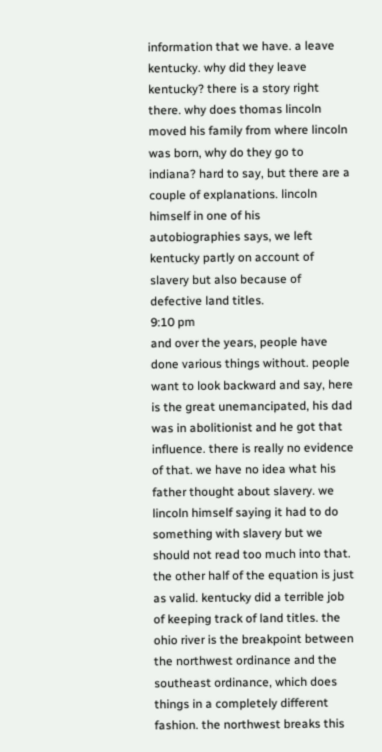information that we have. a leave kentucky. why did they leave kentucky? there is a story right there. why does thomas lincoln moved his family from where lincoln was born, why do they go to indiana? hard to say, but there are a couple of explanations. lincoln himself in one of his autobiographies says, we left kentucky partly on account of slavery but also because of defective land titles.
9:10 pm
and over the years, people have done various things without. people want to look backward and say, here is the great unemancipated, his dad was in abolitionist and he got that influence. there is really no evidence of that. we have no idea what his father thought about slavery. we lincoln himself saying it had to do something with slavery but we should not read too much into that. the other half of the equation is just as valid. kentucky did a terrible job of keeping track of land titles. the ohio river is the breakpoint between the northwest ordinance and the southeast ordinance, which does things in a completely different fashion. the northwest breaks this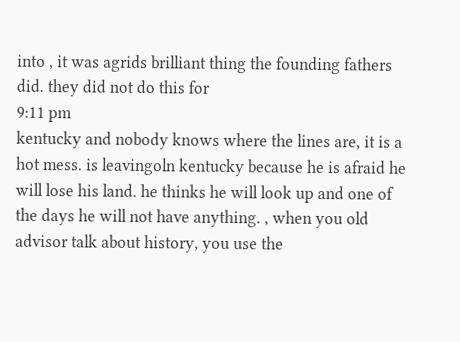into , it was agrids brilliant thing the founding fathers did. they did not do this for
9:11 pm
kentucky and nobody knows where the lines are, it is a hot mess. is leavingoln kentucky because he is afraid he will lose his land. he thinks he will look up and one of the days he will not have anything. , when you old advisor talk about history, you use the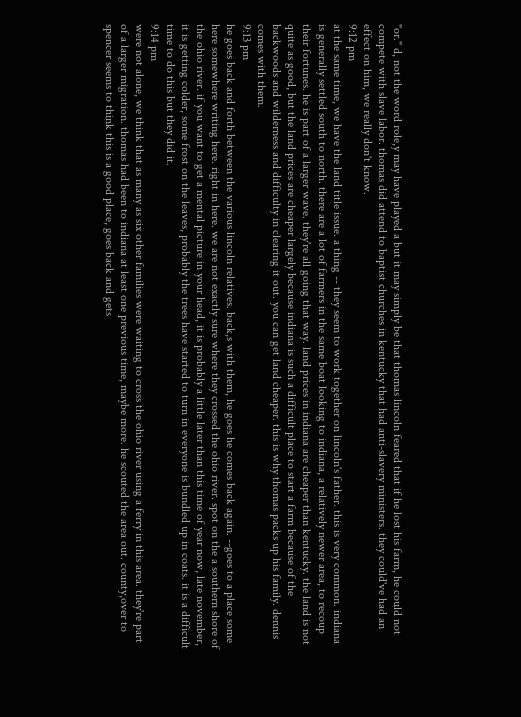"or." d, not the word role,y may have played a but it may simply be that thomas lincoln feared that if he lost his farm, he could not compete with slave labor. thomas did attend to baptist churches in kentucky that had anti-slavery ministers. they could've had an effect on him, we really don't know.
9:12 pm
at the same time, we have the land title issue. a thing -- they seem to work together on lincoln's father. this is very common. indiana is generally settled south to north. there are a lot of farmers in the same boat looking to indiana, a relatively newer area, to recoup their fortunes. he is part of a larger wave. they're all going that way. land prices in indiana are cheaper than kentucky. the land is not quite as good, but the land prices are cheaper largely because indiana is such a difficult place to start a farm because of the backwoods and wilderness and difficulty in clearing it out. you can get land cheaper. this is why thomas packs up his family. dennis comes with them.
9:13 pm
he goes back and forth between the various lincoln relatives. back,s with them, he goes he comes back again. --goes to a place some here somewhere writing here. right in here. we are not exactly sure where they crossed the ohio river. spot on the a southern shore of the ohio river. if you want to get a mental picture in your head, it is probably a little later than this time of year now, late november, it is getting colder, some frost on the leaves, probably the trees have started to turn in everyone is bundled up in coats. it is a difficult time to do this but they did it.
9:14 pm
were not alone, we think that as many as six other families were waiting to cross the ohio river using a ferry in this area. they're part of a larger migration. thomas had been to indiana at least one previous time, maybe more. he scouted the area out. county,over to spencer seems to think this is a good place, goes back and gets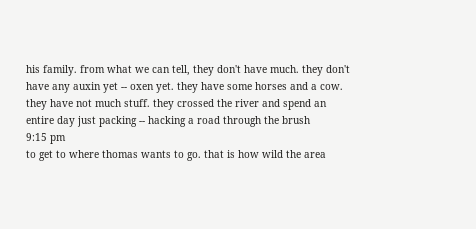his family. from what we can tell, they don't have much. they don't have any auxin yet -- oxen yet. they have some horses and a cow. they have not much stuff. they crossed the river and spend an entire day just packing -- hacking a road through the brush
9:15 pm
to get to where thomas wants to go. that is how wild the area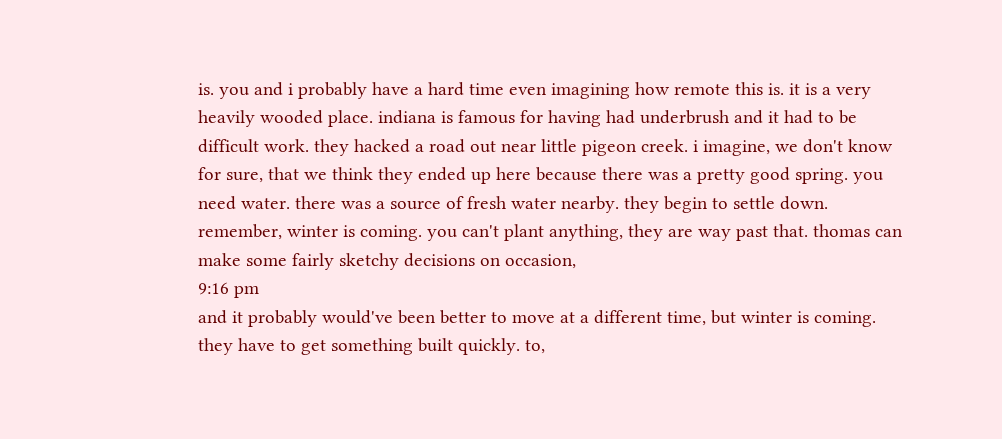is. you and i probably have a hard time even imagining how remote this is. it is a very heavily wooded place. indiana is famous for having had underbrush and it had to be difficult work. they hacked a road out near little pigeon creek. i imagine, we don't know for sure, that we think they ended up here because there was a pretty good spring. you need water. there was a source of fresh water nearby. they begin to settle down. remember, winter is coming. you can't plant anything, they are way past that. thomas can make some fairly sketchy decisions on occasion,
9:16 pm
and it probably would've been better to move at a different time, but winter is coming. they have to get something built quickly. to,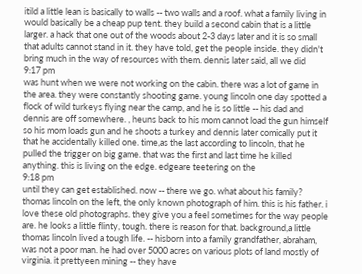itild a little lean is basically to walls -- two walls and a roof. what a family living in would basically be a cheap pup tent. they build a second cabin that is a little larger. a hack that one out of the woods about 2-3 days later and it is so small that adults cannot stand in it. they have told, get the people inside. they didn't bring much in the way of resources with them. dennis later said, all we did
9:17 pm
was hunt when we were not working on the cabin. there was a lot of game in the area. they were constantly shooting game. young lincoln one day spotted a flock of wild turkeys flying near the camp, and he is so little -- his dad and dennis are off somewhere. , heuns back to his mom cannot load the gun himself so his mom loads gun and he shoots a turkey and dennis later comically put it that he accidentally killed one. time,as the last according to lincoln, that he pulled the trigger on big game. that was the first and last time he killed anything. this is living on the edge. edgeare teetering on the
9:18 pm
until they can get established. now -- there we go. what about his family? thomas lincoln on the left, the only known photograph of him. this is his father. i love these old photographs. they give you a feel sometimes for the way people are. he looks a little flinty, tough. there is reason for that. background,a little thomas lincoln lived a tough life. -- hisborn into a family grandfather, abraham, was not a poor man. he had over 5000 acres on various plots of land mostly of virginia. it prettyeen mining -- they have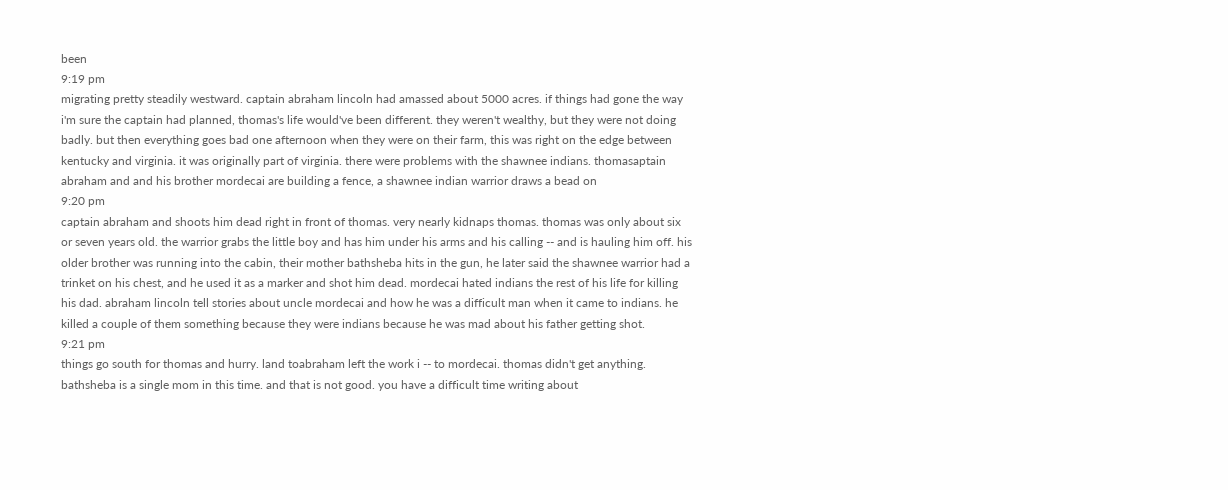been
9:19 pm
migrating pretty steadily westward. captain abraham lincoln had amassed about 5000 acres. if things had gone the way i'm sure the captain had planned, thomas's life would've been different. they weren't wealthy, but they were not doing badly. but then everything goes bad one afternoon when they were on their farm, this was right on the edge between kentucky and virginia. it was originally part of virginia. there were problems with the shawnee indians. thomasaptain abraham and and his brother mordecai are building a fence, a shawnee indian warrior draws a bead on
9:20 pm
captain abraham and shoots him dead right in front of thomas. very nearly kidnaps thomas. thomas was only about six or seven years old. the warrior grabs the little boy and has him under his arms and his calling -- and is hauling him off. his older brother was running into the cabin, their mother bathsheba hits in the gun, he later said the shawnee warrior had a trinket on his chest, and he used it as a marker and shot him dead. mordecai hated indians the rest of his life for killing his dad. abraham lincoln tell stories about uncle mordecai and how he was a difficult man when it came to indians. he killed a couple of them something because they were indians because he was mad about his father getting shot.
9:21 pm
things go south for thomas and hurry. land toabraham left the work i -- to mordecai. thomas didn't get anything. bathsheba is a single mom in this time. and that is not good. you have a difficult time writing about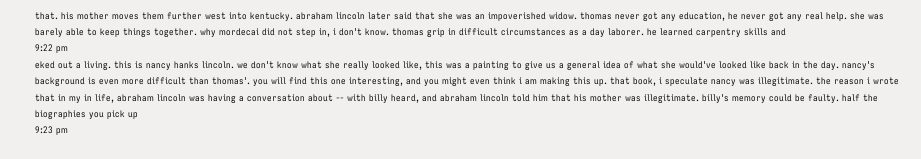that. his mother moves them further west into kentucky. abraham lincoln later said that she was an impoverished widow. thomas never got any education, he never got any real help. she was barely able to keep things together. why mordecai did not step in, i don't know. thomas grip in difficult circumstances as a day laborer. he learned carpentry skills and
9:22 pm
eked out a living. this is nancy hanks lincoln. we don't know what she really looked like, this was a painting to give us a general idea of what she would've looked like back in the day. nancy's background is even more difficult than thomas'. you will find this one interesting, and you might even think i am making this up. that book, i speculate nancy was illegitimate. the reason i wrote that in my in life, abraham lincoln was having a conversation about -- with billy heard, and abraham lincoln told him that his mother was illegitimate. billy's memory could be faulty. half the biographies you pick up
9:23 pm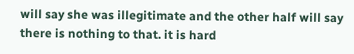will say she was illegitimate and the other half will say there is nothing to that. it is hard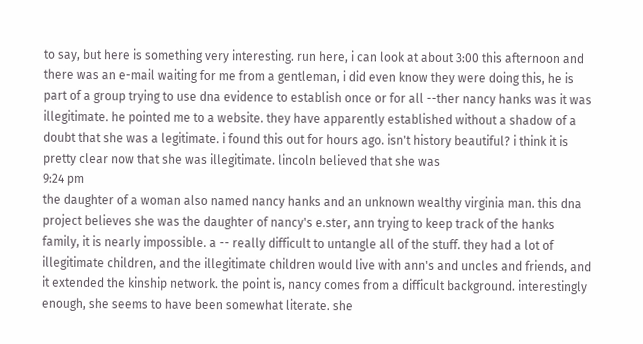to say, but here is something very interesting. run here, i can look at about 3:00 this afternoon and there was an e-mail waiting for me from a gentleman, i did even know they were doing this, he is part of a group trying to use dna evidence to establish once or for all --ther nancy hanks was it was illegitimate. he pointed me to a website. they have apparently established without a shadow of a doubt that she was a legitimate. i found this out for hours ago. isn't history beautiful? i think it is pretty clear now that she was illegitimate. lincoln believed that she was
9:24 pm
the daughter of a woman also named nancy hanks and an unknown wealthy virginia man. this dna project believes she was the daughter of nancy's e.ster, ann trying to keep track of the hanks family, it is nearly impossible. a -- really difficult to untangle all of the stuff. they had a lot of illegitimate children, and the illegitimate children would live with ann's and uncles and friends, and it extended the kinship network. the point is, nancy comes from a difficult background. interestingly enough, she seems to have been somewhat literate. she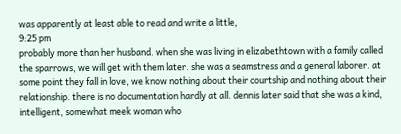was apparently at least able to read and write a little,
9:25 pm
probably more than her husband. when she was living in elizabethtown with a family called the sparrows, we will get with them later. she was a seamstress and a general laborer. at some point they fall in love, we know nothing about their courtship and nothing about their relationship. there is no documentation hardly at all. dennis later said that she was a kind, intelligent, somewhat meek woman who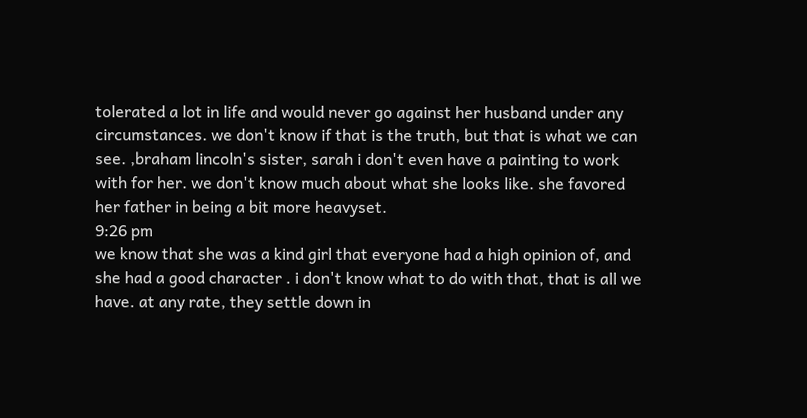tolerated a lot in life and would never go against her husband under any circumstances. we don't know if that is the truth, but that is what we can see. ,braham lincoln's sister, sarah i don't even have a painting to work with for her. we don't know much about what she looks like. she favored her father in being a bit more heavyset.
9:26 pm
we know that she was a kind girl that everyone had a high opinion of, and she had a good character . i don't know what to do with that, that is all we have. at any rate, they settle down in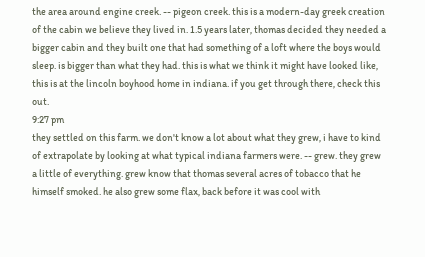the area around engine creek. -- pigeon creek. this is a modern-day greek creation of the cabin we believe they lived in. 1.5 years later, thomas decided they needed a bigger cabin and they built one that had something of a loft where the boys would sleep. is bigger than what they had. this is what we think it might have looked like, this is at the lincoln boyhood home in indiana. if you get through there, check this out.
9:27 pm
they settled on this farm. we don't know a lot about what they grew, i have to kind of extrapolate by looking at what typical indiana farmers were. -- grew. they grew a little of everything. grew know that thomas several acres of tobacco that he himself smoked. he also grew some flax, back before it was cool with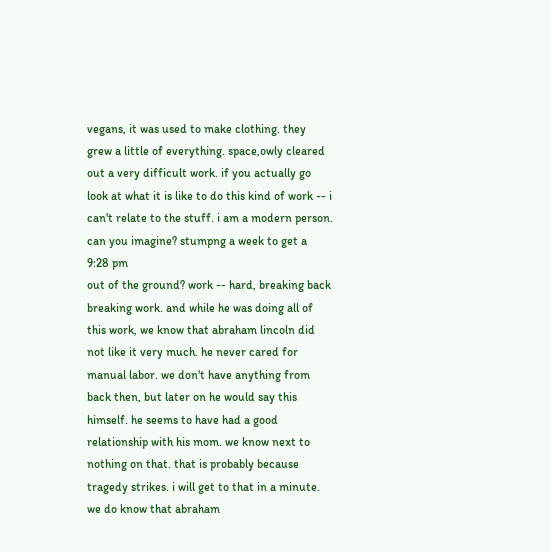vegans, it was used to make clothing. they grew a little of everything. space,owly cleared out a very difficult work. if you actually go look at what it is like to do this kind of work -- i can't relate to the stuff. i am a modern person. can you imagine? stumpng a week to get a
9:28 pm
out of the ground? work -- hard, breaking back breaking work. and while he was doing all of this work, we know that abraham lincoln did not like it very much. he never cared for manual labor. we don't have anything from back then, but later on he would say this himself. he seems to have had a good relationship with his mom. we know next to nothing on that. that is probably because tragedy strikes. i will get to that in a minute. we do know that abraham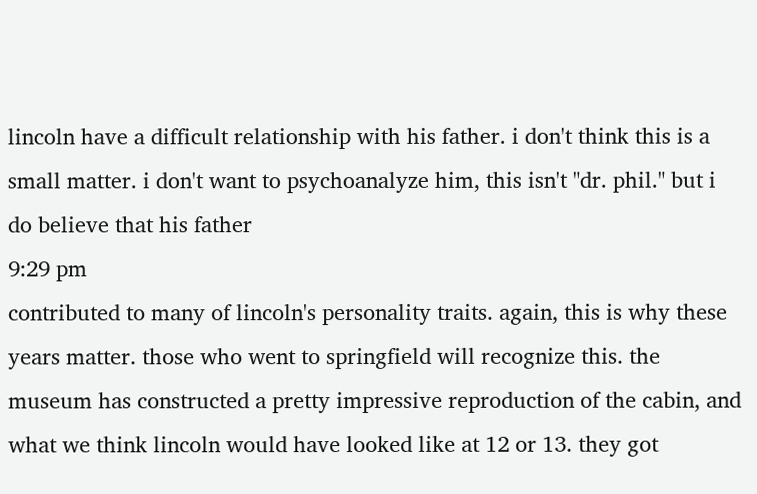lincoln have a difficult relationship with his father. i don't think this is a small matter. i don't want to psychoanalyze him, this isn't "dr. phil." but i do believe that his father
9:29 pm
contributed to many of lincoln's personality traits. again, this is why these years matter. those who went to springfield will recognize this. the museum has constructed a pretty impressive reproduction of the cabin, and what we think lincoln would have looked like at 12 or 13. they got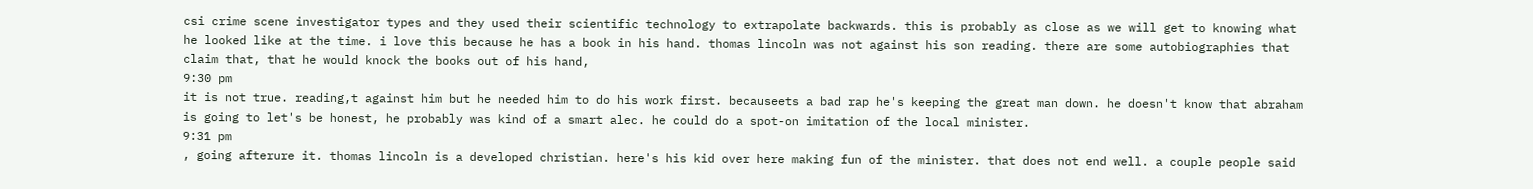csi crime scene investigator types and they used their scientific technology to extrapolate backwards. this is probably as close as we will get to knowing what he looked like at the time. i love this because he has a book in his hand. thomas lincoln was not against his son reading. there are some autobiographies that claim that, that he would knock the books out of his hand,
9:30 pm
it is not true. reading,t against him but he needed him to do his work first. becauseets a bad rap he's keeping the great man down. he doesn't know that abraham is going to let's be honest, he probably was kind of a smart alec. he could do a spot-on imitation of the local minister.
9:31 pm
, going afterure it. thomas lincoln is a developed christian. here's his kid over here making fun of the minister. that does not end well. a couple people said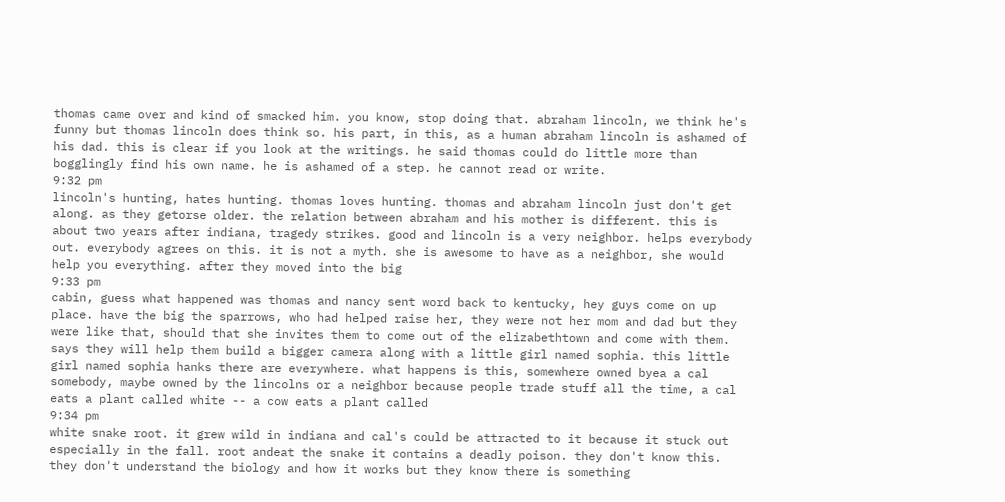thomas came over and kind of smacked him. you know, stop doing that. abraham lincoln, we think he's funny but thomas lincoln does think so. his part, in this, as a human abraham lincoln is ashamed of his dad. this is clear if you look at the writings. he said thomas could do little more than bogglingly find his own name. he is ashamed of a step. he cannot read or write.
9:32 pm
lincoln's hunting, hates hunting. thomas loves hunting. thomas and abraham lincoln just don't get along. as they getorse older. the relation between abraham and his mother is different. this is about two years after indiana, tragedy strikes. good and lincoln is a very neighbor. helps everybody out. everybody agrees on this. it is not a myth. she is awesome to have as a neighbor, she would help you everything. after they moved into the big
9:33 pm
cabin, guess what happened was thomas and nancy sent word back to kentucky, hey guys come on up place. have the big the sparrows, who had helped raise her, they were not her mom and dad but they were like that, should that she invites them to come out of the elizabethtown and come with them. says they will help them build a bigger camera along with a little girl named sophia. this little girl named sophia hanks there are everywhere. what happens is this, somewhere owned byea a cal somebody, maybe owned by the lincolns or a neighbor because people trade stuff all the time, a cal eats a plant called white -- a cow eats a plant called
9:34 pm
white snake root. it grew wild in indiana and cal's could be attracted to it because it stuck out especially in the fall. root andeat the snake it contains a deadly poison. they don't know this. they don't understand the biology and how it works but they know there is something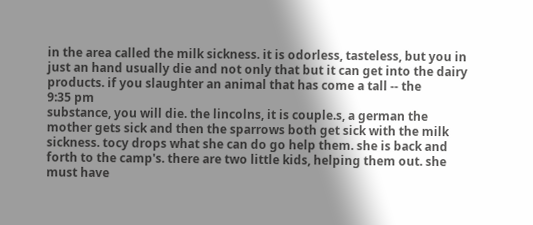in the area called the milk sickness. it is odorless, tasteless, but you in just an hand usually die and not only that but it can get into the dairy products. if you slaughter an animal that has come a tall -- the
9:35 pm
substance, you will die. the lincolns, it is couple.s, a german the mother gets sick and then the sparrows both get sick with the milk sickness. tocy drops what she can do go help them. she is back and forth to the camp's. there are two little kids, helping them out. she must have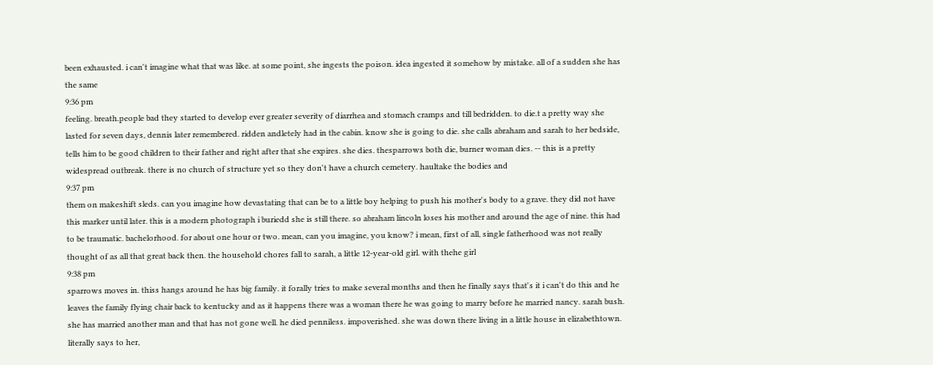been exhausted. i can't imagine what that was like. at some point, she ingests the poison. idea ingested it somehow by mistake. all of a sudden she has the same
9:36 pm
feeling. breath.people bad they started to develop ever greater severity of diarrhea and stomach cramps and till bedridden. to die.t a pretty way she lasted for seven days, dennis later remembered. ridden andletely had in the cabin. know she is going to die. she calls abraham and sarah to her bedside, tells him to be good children to their father and right after that she expires. she dies. thesparrows both die, burner woman dies. -- this is a pretty widespread outbreak. there is no church of structure yet so they don't have a church cemetery. haultake the bodies and
9:37 pm
them on makeshift sleds. can you imagine how devastating that can be to a little boy helping to push his mother's body to a grave. they did not have this marker until later. this is a modern photograph i buriedd she is still there. so abraham lincoln loses his mother and around the age of nine. this had to be traumatic. bachelorhood. for about one hour or two. mean, can you imagine, you know? i mean, first of all, single fatherhood was not really thought of as all that great back then. the household chores fall to sarah, a little 12-year-old girl. with thehe girl
9:38 pm
sparrows moves in. thiss hangs around he has big family. it forally tries to make several months and then he finally says that's it i can't do this and he leaves the family flying chair back to kentucky and as it happens there was a woman there he was going to marry before he married nancy. sarah bush. she has married another man and that has not gone well. he died penniless. impoverished. she was down there living in a little house in elizabethtown. literally says to her,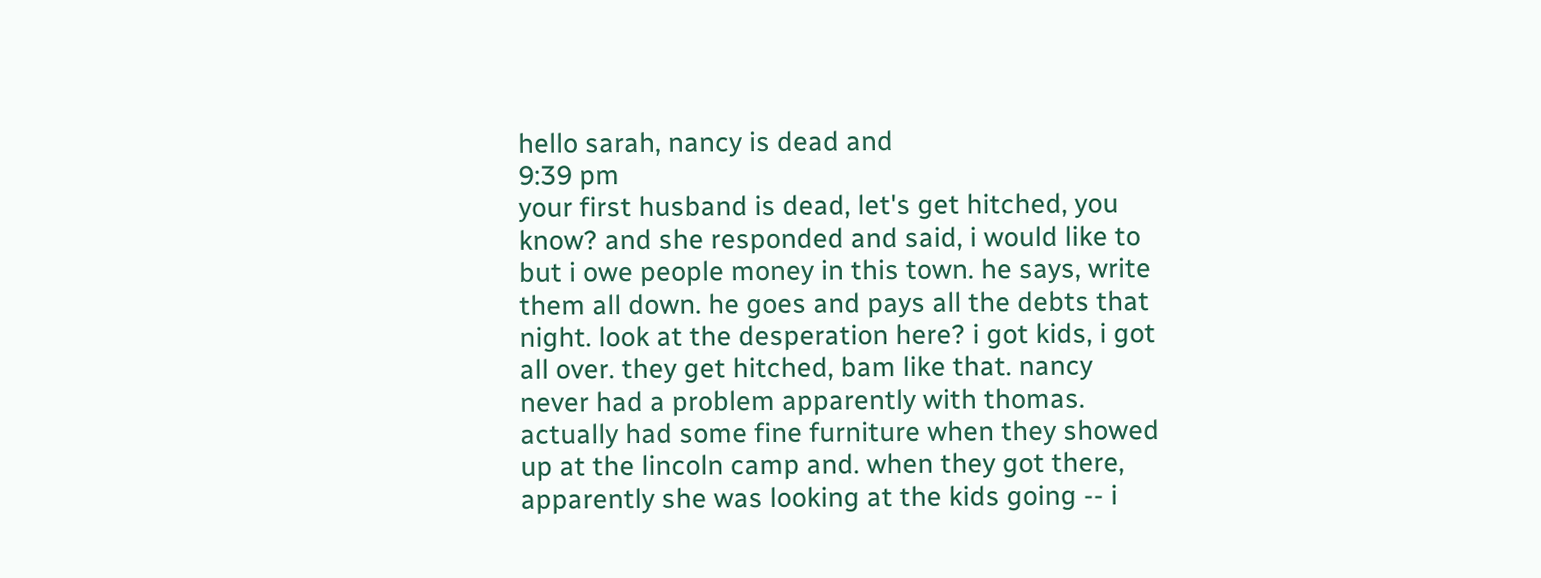hello sarah, nancy is dead and
9:39 pm
your first husband is dead, let's get hitched, you know? and she responded and said, i would like to but i owe people money in this town. he says, write them all down. he goes and pays all the debts that night. look at the desperation here? i got kids, i got all over. they get hitched, bam like that. nancy never had a problem apparently with thomas. actually had some fine furniture when they showed up at the lincoln camp and. when they got there, apparently she was looking at the kids going -- i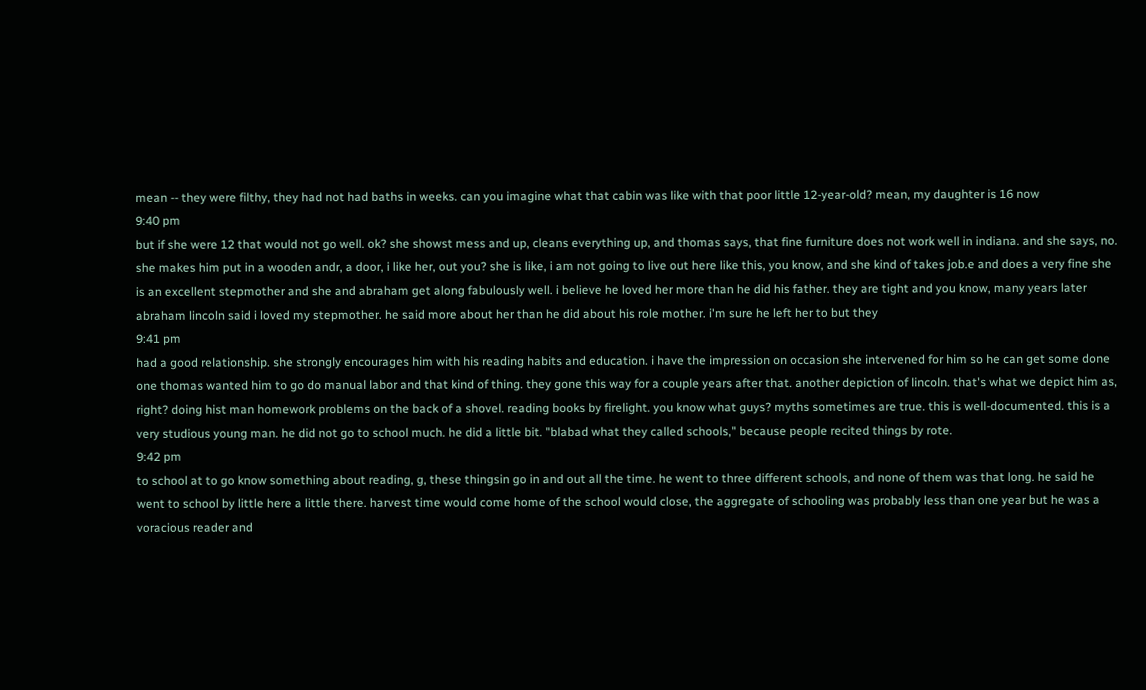mean -- they were filthy, they had not had baths in weeks. can you imagine what that cabin was like with that poor little 12-year-old? mean, my daughter is 16 now
9:40 pm
but if she were 12 that would not go well. ok? she showst mess and up, cleans everything up, and thomas says, that fine furniture does not work well in indiana. and she says, no. she makes him put in a wooden andr, a door, i like her, out you? she is like, i am not going to live out here like this, you know, and she kind of takes job.e and does a very fine she is an excellent stepmother and she and abraham get along fabulously well. i believe he loved her more than he did his father. they are tight and you know, many years later abraham lincoln said i loved my stepmother. he said more about her than he did about his role mother. i'm sure he left her to but they
9:41 pm
had a good relationship. she strongly encourages him with his reading habits and education. i have the impression on occasion she intervened for him so he can get some done one thomas wanted him to go do manual labor and that kind of thing. they gone this way for a couple years after that. another depiction of lincoln. that's what we depict him as, right? doing hist man homework problems on the back of a shovel. reading books by firelight. you know what guys? myths sometimes are true. this is well-documented. this is a very studious young man. he did not go to school much. he did a little bit. "blabad what they called schools," because people recited things by rote.
9:42 pm
to school at to go know something about reading, g, these thingsin go in and out all the time. he went to three different schools, and none of them was that long. he said he went to school by little here a little there. harvest time would come home of the school would close, the aggregate of schooling was probably less than one year but he was a voracious reader and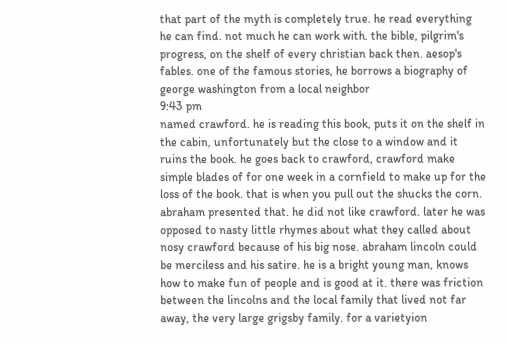that part of the myth is completely true. he read everything he can find. not much he can work with. the bible, pilgrim's progress, on the shelf of every christian back then. aesop's fables. one of the famous stories, he borrows a biography of george washington from a local neighbor
9:43 pm
named crawford. he is reading this book, puts it on the shelf in the cabin, unfortunately but the close to a window and it ruins the book. he goes back to crawford, crawford make simple blades of for one week in a cornfield to make up for the loss of the book. that is when you pull out the shucks the corn. abraham presented that. he did not like crawford. later he was opposed to nasty little rhymes about what they called about nosy crawford because of his big nose. abraham lincoln could be merciless and his satire. he is a bright young man, knows how to make fun of people and is good at it. there was friction between the lincolns and the local family that lived not far away, the very large grigsby family. for a varietyion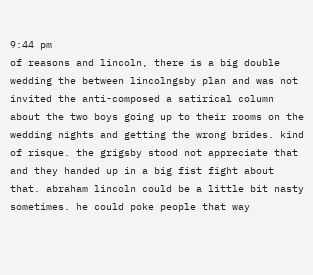9:44 pm
of reasons and lincoln, there is a big double wedding the between lincolngsby plan and was not invited the anti-composed a satirical column about the two boys going up to their rooms on the wedding nights and getting the wrong brides. kind of risque. the grigsby stood not appreciate that and they handed up in a big fist fight about that. abraham lincoln could be a little bit nasty sometimes. he could poke people that way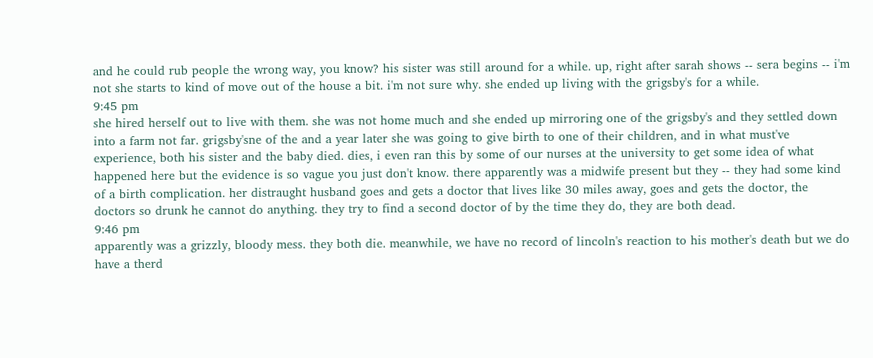and he could rub people the wrong way, you know? his sister was still around for a while. up, right after sarah shows -- sera begins -- i'm not she starts to kind of move out of the house a bit. i'm not sure why. she ended up living with the grigsby's for a while.
9:45 pm
she hired herself out to live with them. she was not home much and she ended up mirroring one of the grigsby's and they settled down into a farm not far. grigsby'sne of the and a year later she was going to give birth to one of their children, and in what must've experience, both his sister and the baby died. dies, i even ran this by some of our nurses at the university to get some idea of what happened here but the evidence is so vague you just don't know. there apparently was a midwife present but they -- they had some kind of a birth complication. her distraught husband goes and gets a doctor that lives like 30 miles away, goes and gets the doctor, the doctors so drunk he cannot do anything. they try to find a second doctor of by the time they do, they are both dead.
9:46 pm
apparently was a grizzly, bloody mess. they both die. meanwhile, we have no record of lincoln's reaction to his mother's death but we do have a therd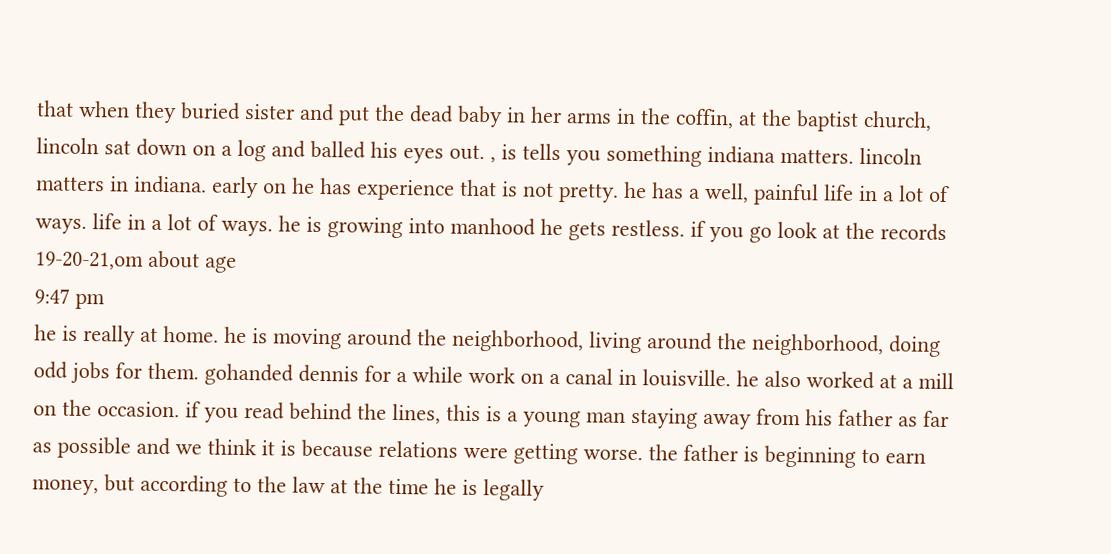that when they buried sister and put the dead baby in her arms in the coffin, at the baptist church, lincoln sat down on a log and balled his eyes out. , is tells you something indiana matters. lincoln matters in indiana. early on he has experience that is not pretty. he has a well, painful life in a lot of ways. life in a lot of ways. he is growing into manhood he gets restless. if you go look at the records 19-20-21,om about age
9:47 pm
he is really at home. he is moving around the neighborhood, living around the neighborhood, doing odd jobs for them. gohanded dennis for a while work on a canal in louisville. he also worked at a mill on the occasion. if you read behind the lines, this is a young man staying away from his father as far as possible and we think it is because relations were getting worse. the father is beginning to earn money, but according to the law at the time he is legally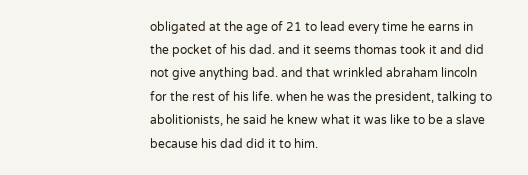obligated at the age of 21 to lead every time he earns in the pocket of his dad. and it seems thomas took it and did not give anything bad. and that wrinkled abraham lincoln for the rest of his life. when he was the president, talking to abolitionists, he said he knew what it was like to be a slave because his dad did it to him.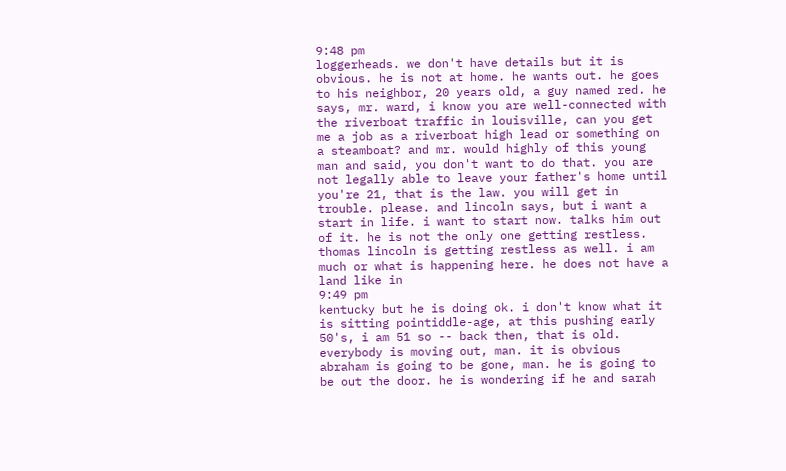9:48 pm
loggerheads. we don't have details but it is obvious. he is not at home. he wants out. he goes to his neighbor, 20 years old, a guy named red. he says, mr. ward, i know you are well-connected with the riverboat traffic in louisville, can you get me a job as a riverboat high lead or something on a steamboat? and mr. would highly of this young man and said, you don't want to do that. you are not legally able to leave your father's home until you're 21, that is the law. you will get in trouble. please. and lincoln says, but i want a start in life. i want to start now. talks him out of it. he is not the only one getting restless. thomas lincoln is getting restless as well. i am much or what is happening here. he does not have a land like in
9:49 pm
kentucky but he is doing ok. i don't know what it is sitting pointiddle-age, at this pushing early 50's, i am 51 so -- back then, that is old. everybody is moving out, man. it is obvious abraham is going to be gone, man. he is going to be out the door. he is wondering if he and sarah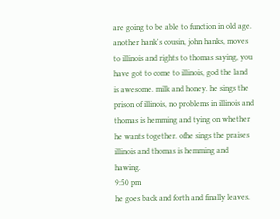are going to be able to function in old age. another hank's cousin, john hanks, moves to illinois and rights to thomas saying, you have got to come to illinois, god the land is awesome. milk and honey. he sings the prison of illinois, no problems in illinois and thomas is hemming and tying on whether he wants together. ofhe sings the praises illinois and thomas is hemming and hawing.
9:50 pm
he goes back and forth and finally leaves.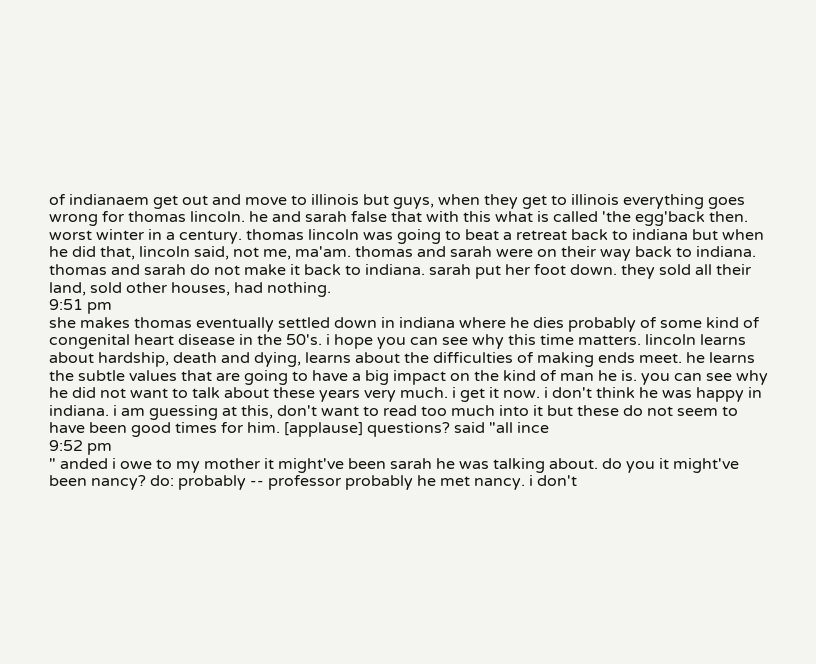of indianaem get out and move to illinois but guys, when they get to illinois everything goes wrong for thomas lincoln. he and sarah false that with this what is called 'the egg'back then. worst winter in a century. thomas lincoln was going to beat a retreat back to indiana but when he did that, lincoln said, not me, ma'am. thomas and sarah were on their way back to indiana. thomas and sarah do not make it back to indiana. sarah put her foot down. they sold all their land, sold other houses, had nothing.
9:51 pm
she makes thomas eventually settled down in indiana where he dies probably of some kind of congenital heart disease in the 50's. i hope you can see why this time matters. lincoln learns about hardship, death and dying, learns about the difficulties of making ends meet. he learns the subtle values that are going to have a big impact on the kind of man he is. you can see why he did not want to talk about these years very much. i get it now. i don't think he was happy in indiana. i am guessing at this, don't want to read too much into it but these do not seem to have been good times for him. [applause] questions? said "all ince
9:52 pm
" anded i owe to my mother it might've been sarah he was talking about. do you it might've been nancy? do: probably -- professor probably he met nancy. i don't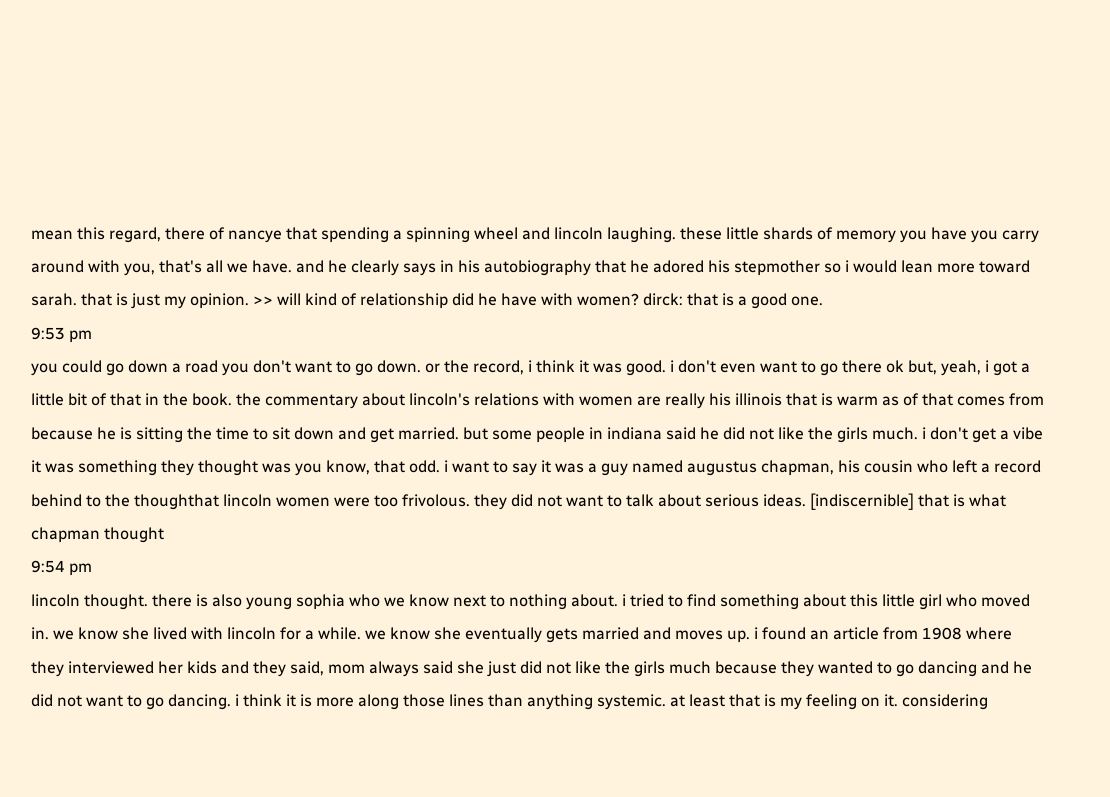mean this regard, there of nancye that spending a spinning wheel and lincoln laughing. these little shards of memory you have you carry around with you, that's all we have. and he clearly says in his autobiography that he adored his stepmother so i would lean more toward sarah. that is just my opinion. >> will kind of relationship did he have with women? dirck: that is a good one.
9:53 pm
you could go down a road you don't want to go down. or the record, i think it was good. i don't even want to go there ok but, yeah, i got a little bit of that in the book. the commentary about lincoln's relations with women are really his illinois that is warm as of that comes from because he is sitting the time to sit down and get married. but some people in indiana said he did not like the girls much. i don't get a vibe it was something they thought was you know, that odd. i want to say it was a guy named augustus chapman, his cousin who left a record behind to the thoughthat lincoln women were too frivolous. they did not want to talk about serious ideas. [indiscernible] that is what chapman thought
9:54 pm
lincoln thought. there is also young sophia who we know next to nothing about. i tried to find something about this little girl who moved in. we know she lived with lincoln for a while. we know she eventually gets married and moves up. i found an article from 1908 where they interviewed her kids and they said, mom always said she just did not like the girls much because they wanted to go dancing and he did not want to go dancing. i think it is more along those lines than anything systemic. at least that is my feeling on it. considering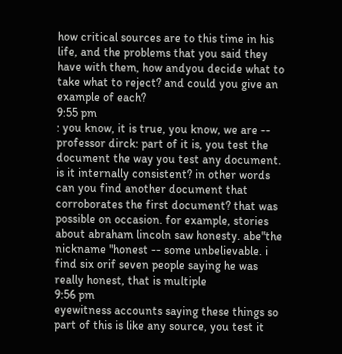how critical sources are to this time in his life, and the problems that you said they have with them, how andyou decide what to take what to reject? and could you give an example of each?
9:55 pm
: you know, it is true, you know, we are -- professor dirck: part of it is, you test the document the way you test any document. is it internally consistent? in other words can you find another document that corroborates the first document? that was possible on occasion. for example, stories about abraham lincoln saw honesty. abe"the nickname "honest -- some unbelievable. i find six orif seven people saying he was really honest, that is multiple
9:56 pm
eyewitness accounts saying these things so part of this is like any source, you test it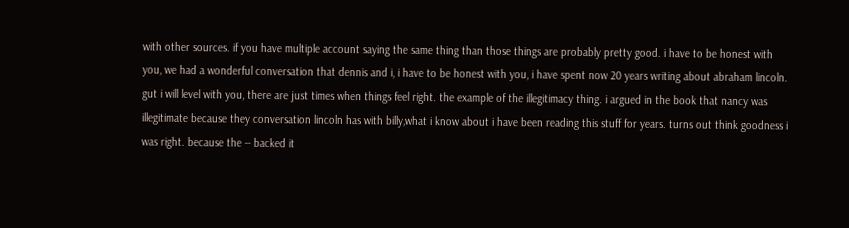with other sources. if you have multiple account saying the same thing than those things are probably pretty good. i have to be honest with you, we had a wonderful conversation that dennis and i, i have to be honest with you, i have spent now 20 years writing about abraham lincoln. gut i will level with you, there are just times when things feel right. the example of the illegitimacy thing. i argued in the book that nancy was illegitimate because they conversation lincoln has with billy,what i know about i have been reading this stuff for years. turns out think goodness i was right. because the -- backed it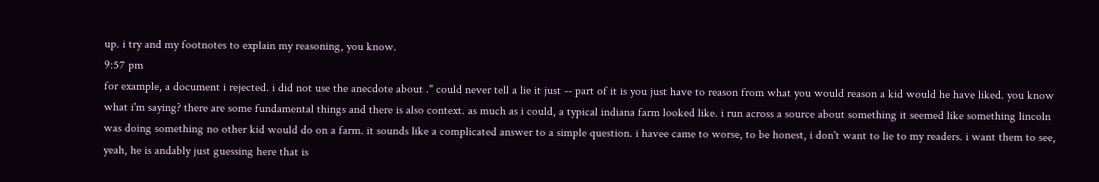up. i try and my footnotes to explain my reasoning, you know.
9:57 pm
for example, a document i rejected. i did not use the anecdote about ." could never tell a lie it just -- part of it is you just have to reason from what you would reason a kid would he have liked. you know what i'm saying? there are some fundamental things and there is also context. as much as i could, a typical indiana farm looked like. i run across a source about something it seemed like something lincoln was doing something no other kid would do on a farm. it sounds like a complicated answer to a simple question. i havee came to worse, to be honest, i don't want to lie to my readers. i want them to see, yeah, he is andably just guessing here that is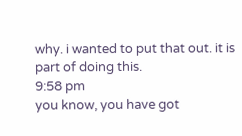why. i wanted to put that out. it is part of doing this.
9:58 pm
you know, you have got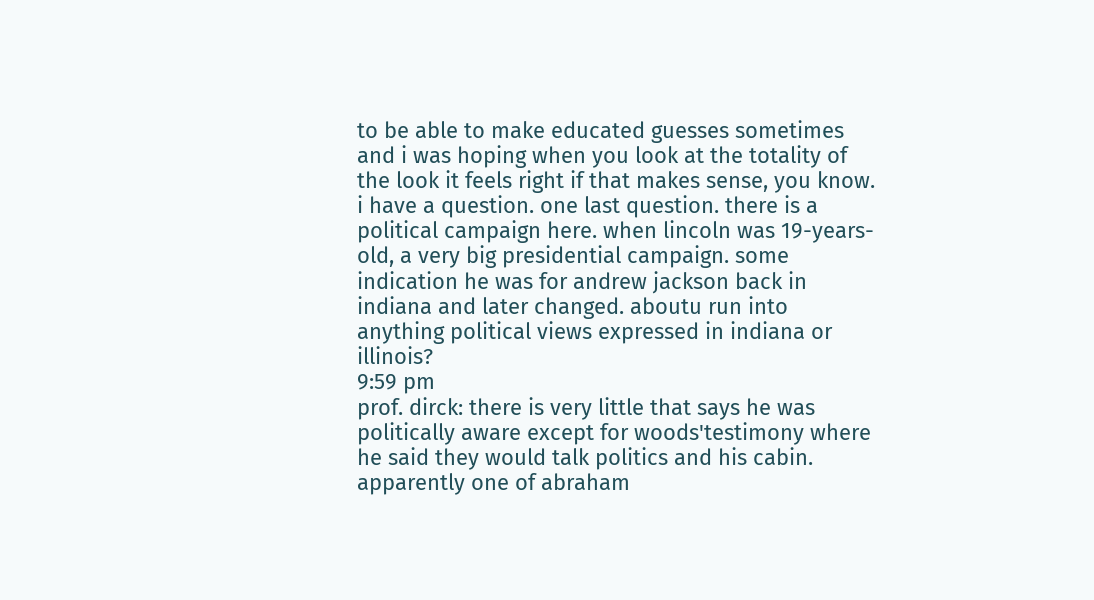to be able to make educated guesses sometimes and i was hoping when you look at the totality of the look it feels right if that makes sense, you know. i have a question. one last question. there is a political campaign here. when lincoln was 19-years-old, a very big presidential campaign. some indication he was for andrew jackson back in indiana and later changed. aboutu run into anything political views expressed in indiana or illinois?
9:59 pm
prof. dirck: there is very little that says he was politically aware except for woods'testimony where he said they would talk politics and his cabin. apparently one of abraham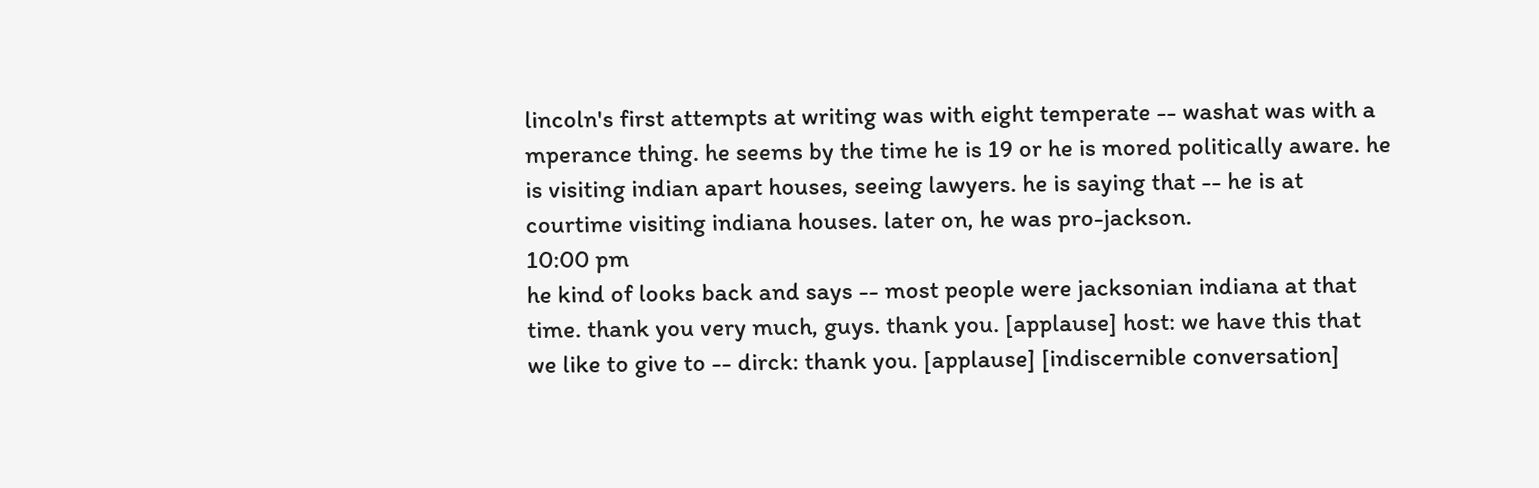lincoln's first attempts at writing was with eight temperate -- washat was with a mperance thing. he seems by the time he is 19 or he is mored politically aware. he is visiting indian apart houses, seeing lawyers. he is saying that -- he is at courtime visiting indiana houses. later on, he was pro-jackson.
10:00 pm
he kind of looks back and says -- most people were jacksonian indiana at that time. thank you very much, guys. thank you. [applause] host: we have this that we like to give to -- dirck: thank you. [applause] [indiscernible conversation]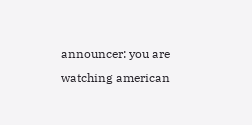announcer: you are watching american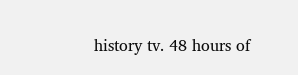history tv. 48 hours of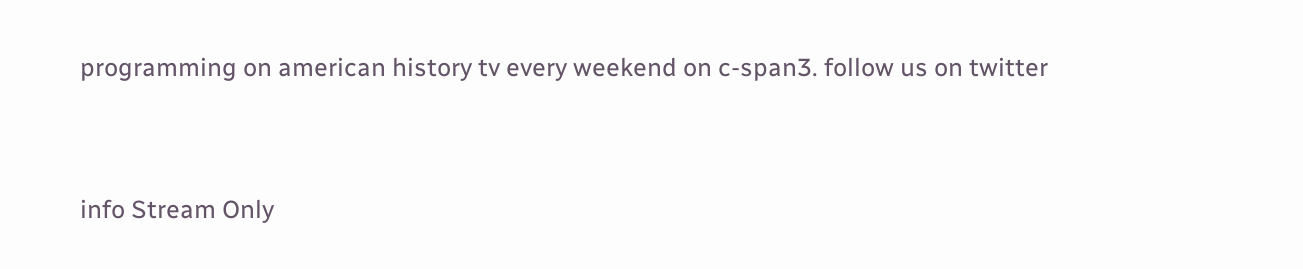programming on american history tv every weekend on c-span3. follow us on twitter


info Stream Only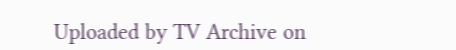Uploaded by TV Archive on